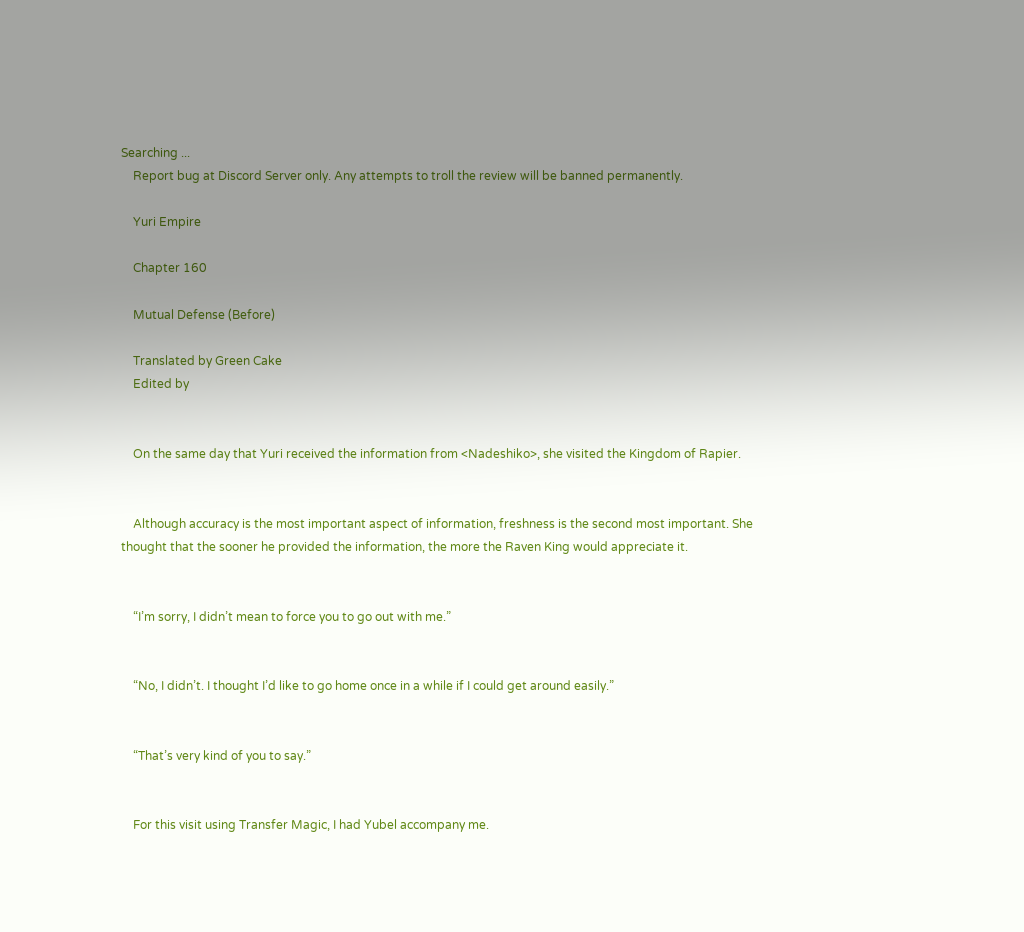Searching ...
    Report bug at Discord Server only. Any attempts to troll the review will be banned permanently.

    Yuri Empire

    Chapter 160

    Mutual Defense (Before)

    Translated by Green Cake
    Edited by


    On the same day that Yuri received the information from <Nadeshiko>, she visited the Kingdom of Rapier.


    Although accuracy is the most important aspect of information, freshness is the second most important. She thought that the sooner he provided the information, the more the Raven King would appreciate it.


    “I’m sorry, I didn’t mean to force you to go out with me.”


    “No, I didn’t. I thought I’d like to go home once in a while if I could get around easily.”


    “That’s very kind of you to say.”


    For this visit using Transfer Magic, I had Yubel accompany me.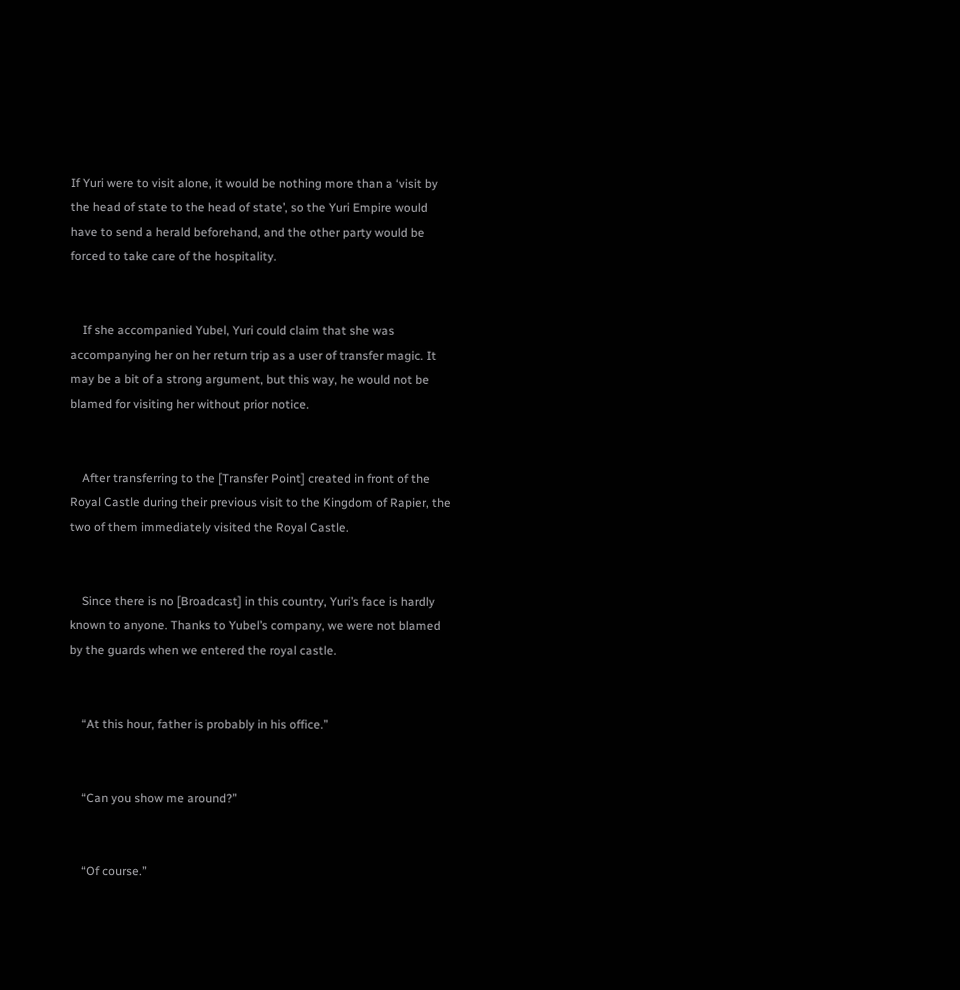If Yuri were to visit alone, it would be nothing more than a ‘visit by the head of state to the head of state’, so the Yuri Empire would have to send a herald beforehand, and the other party would be forced to take care of the hospitality.


    If she accompanied Yubel, Yuri could claim that she was accompanying her on her return trip as a user of transfer magic. It may be a bit of a strong argument, but this way, he would not be blamed for visiting her without prior notice.


    After transferring to the [Transfer Point] created in front of the Royal Castle during their previous visit to the Kingdom of Rapier, the two of them immediately visited the Royal Castle.


    Since there is no [Broadcast] in this country, Yuri’s face is hardly known to anyone. Thanks to Yubel’s company, we were not blamed by the guards when we entered the royal castle.


    “At this hour, father is probably in his office.”


    “Can you show me around?”


    “Of course.”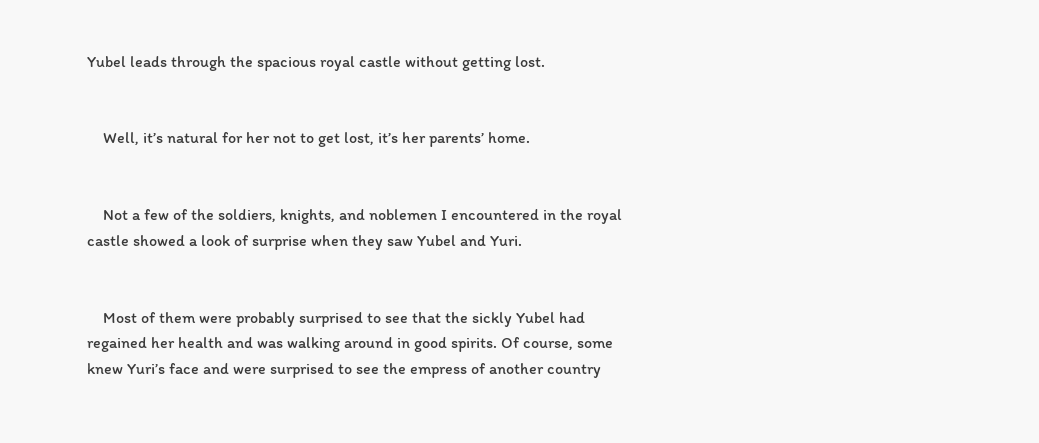Yubel leads through the spacious royal castle without getting lost.


    Well, it’s natural for her not to get lost, it’s her parents’ home.


    Not a few of the soldiers, knights, and noblemen I encountered in the royal castle showed a look of surprise when they saw Yubel and Yuri.


    Most of them were probably surprised to see that the sickly Yubel had regained her health and was walking around in good spirits. Of course, some knew Yuri’s face and were surprised to see the empress of another country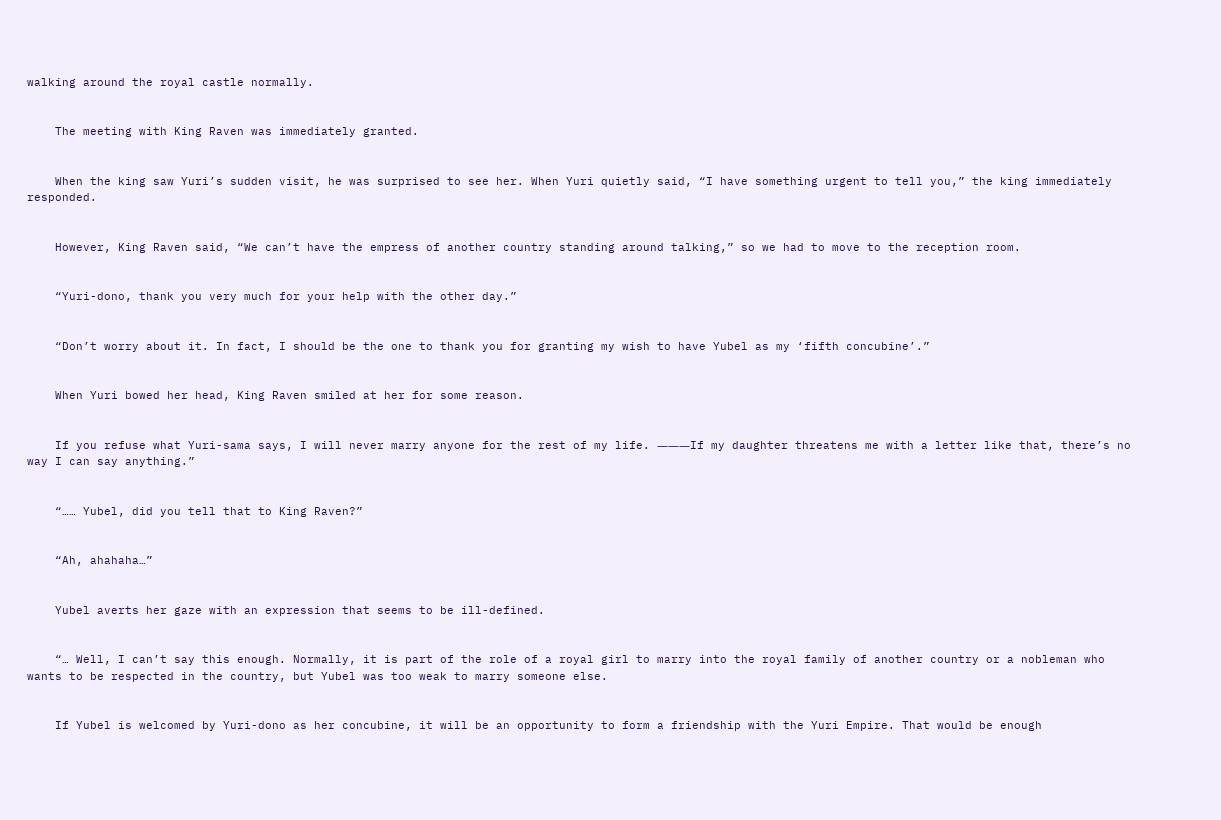walking around the royal castle normally.


    The meeting with King Raven was immediately granted.


    When the king saw Yuri’s sudden visit, he was surprised to see her. When Yuri quietly said, “I have something urgent to tell you,” the king immediately responded.


    However, King Raven said, “We can’t have the empress of another country standing around talking,” so we had to move to the reception room.


    “Yuri-dono, thank you very much for your help with the other day.”


    “Don’t worry about it. In fact, I should be the one to thank you for granting my wish to have Yubel as my ‘fifth concubine’.”


    When Yuri bowed her head, King Raven smiled at her for some reason.


    If you refuse what Yuri-sama says, I will never marry anyone for the rest of my life. ―――If my daughter threatens me with a letter like that, there’s no way I can say anything.”


    “…… Yubel, did you tell that to King Raven?”


    “Ah, ahahaha…”


    Yubel averts her gaze with an expression that seems to be ill-defined.


    “… Well, I can’t say this enough. Normally, it is part of the role of a royal girl to marry into the royal family of another country or a nobleman who wants to be respected in the country, but Yubel was too weak to marry someone else.


    If Yubel is welcomed by Yuri-dono as her concubine, it will be an opportunity to form a friendship with the Yuri Empire. That would be enough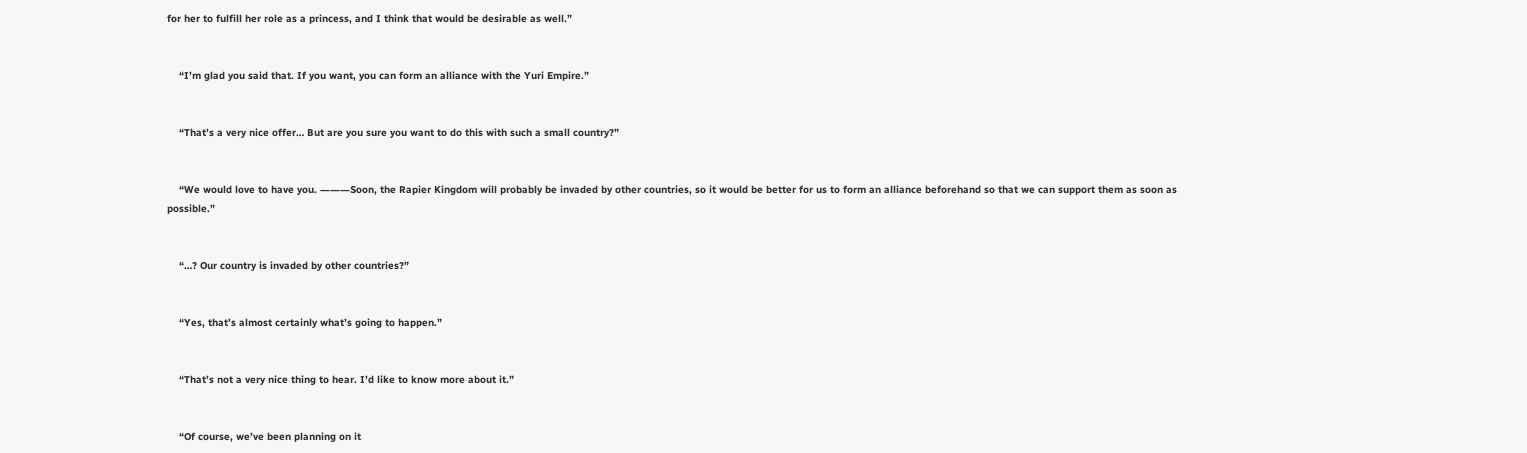for her to fulfill her role as a princess, and I think that would be desirable as well.”


    “I’m glad you said that. If you want, you can form an alliance with the Yuri Empire.”


    “That’s a very nice offer… But are you sure you want to do this with such a small country?”


    “We would love to have you. ―――Soon, the Rapier Kingdom will probably be invaded by other countries, so it would be better for us to form an alliance beforehand so that we can support them as soon as possible.”


    “…? Our country is invaded by other countries?”


    “Yes, that’s almost certainly what’s going to happen.”


    “That’s not a very nice thing to hear. I’d like to know more about it.”


    “Of course, we’ve been planning on it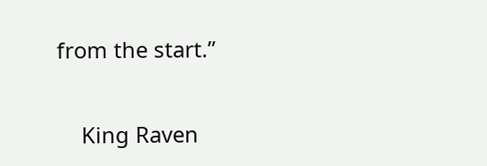from the start.”


    King Raven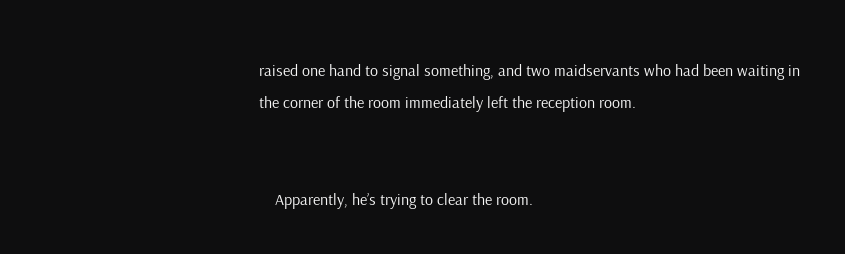raised one hand to signal something, and two maidservants who had been waiting in the corner of the room immediately left the reception room.


    Apparently, he’s trying to clear the room.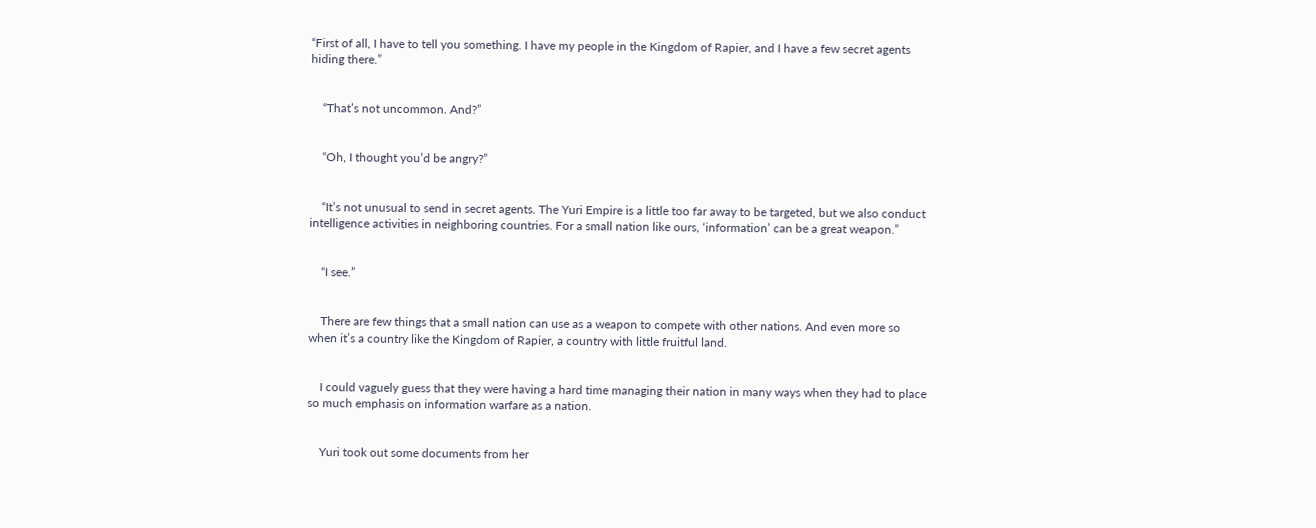“First of all, I have to tell you something. I have my people in the Kingdom of Rapier, and I have a few secret agents hiding there.”


    “That’s not uncommon. And?”


    “Oh, I thought you’d be angry?”


    “It’s not unusual to send in secret agents. The Yuri Empire is a little too far away to be targeted, but we also conduct intelligence activities in neighboring countries. For a small nation like ours, ‘information’ can be a great weapon.”


    “I see.”


    There are few things that a small nation can use as a weapon to compete with other nations. And even more so when it’s a country like the Kingdom of Rapier, a country with little fruitful land.


    I could vaguely guess that they were having a hard time managing their nation in many ways when they had to place so much emphasis on information warfare as a nation.


    Yuri took out some documents from her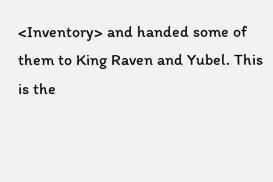<Inventory> and handed some of them to King Raven and Yubel. This is the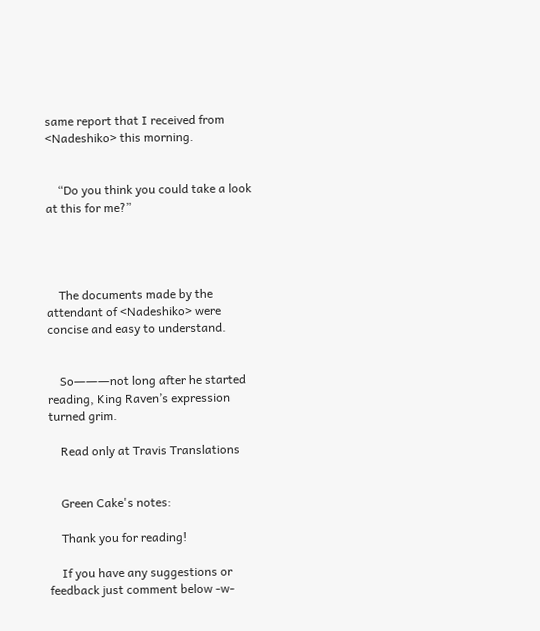same report that I received from <Nadeshiko> this morning.


    “Do you think you could take a look at this for me?”




    The documents made by the attendant of <Nadeshiko> were concise and easy to understand.


    So―――not long after he started reading, King Raven’s expression turned grim.

    Read only at Travis Translations


    Green Cake's notes:

    Thank you for reading!

    If you have any suggestions or feedback just comment below -w-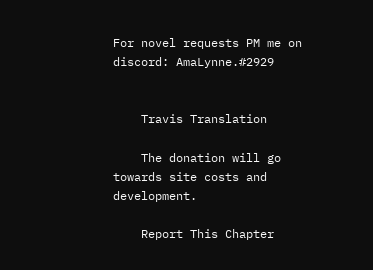For novel requests PM me on discord: AmaLynne.#2929


    Travis Translation

    The donation will go towards site costs and development.

    Report This Chapter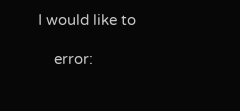I would like to

    error: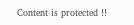Content is protected !!